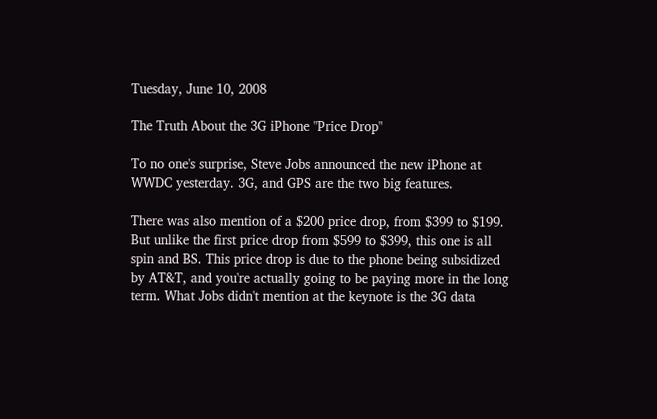Tuesday, June 10, 2008

The Truth About the 3G iPhone "Price Drop"

To no one's surprise, Steve Jobs announced the new iPhone at WWDC yesterday. 3G, and GPS are the two big features.

There was also mention of a $200 price drop, from $399 to $199. But unlike the first price drop from $599 to $399, this one is all spin and BS. This price drop is due to the phone being subsidized by AT&T, and you're actually going to be paying more in the long term. What Jobs didn't mention at the keynote is the 3G data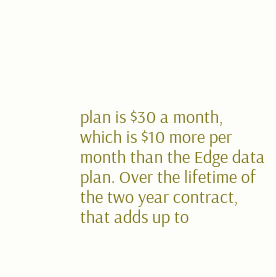plan is $30 a month, which is $10 more per month than the Edge data plan. Over the lifetime of the two year contract, that adds up to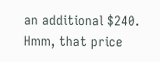an additional $240. Hmm, that price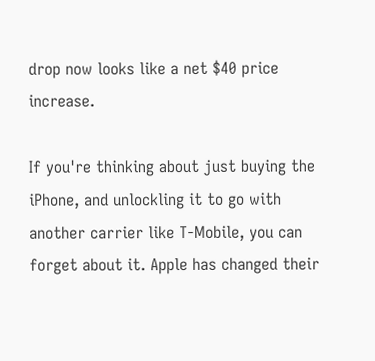drop now looks like a net $40 price increase.

If you're thinking about just buying the iPhone, and unlockling it to go with another carrier like T-Mobile, you can forget about it. Apple has changed their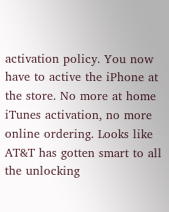activation policy. You now have to active the iPhone at the store. No more at home iTunes activation, no more online ordering. Looks like AT&T has gotten smart to all the unlocking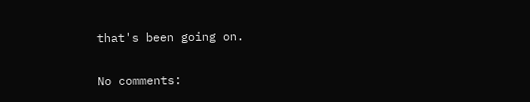that's been going on.

No comments: